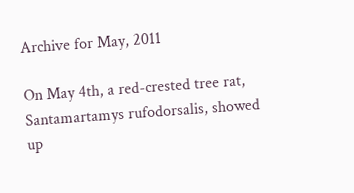Archive for May, 2011

On May 4th, a red-crested tree rat, Santamartamys rufodorsalis, showed up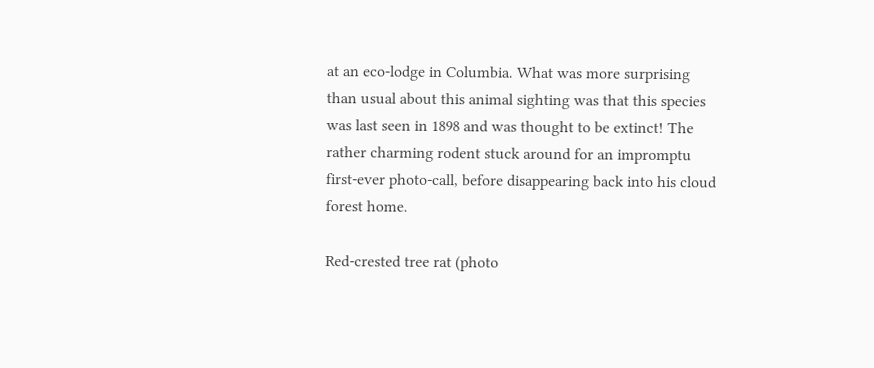at an eco-lodge in Columbia. What was more surprising than usual about this animal sighting was that this species was last seen in 1898 and was thought to be extinct! The rather charming rodent stuck around for an impromptu first-ever photo-call, before disappearing back into his cloud forest home.

Red-crested tree rat (photo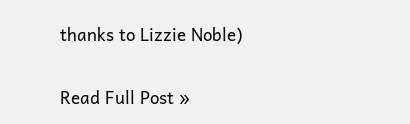thanks to Lizzie Noble)

Read Full Post »